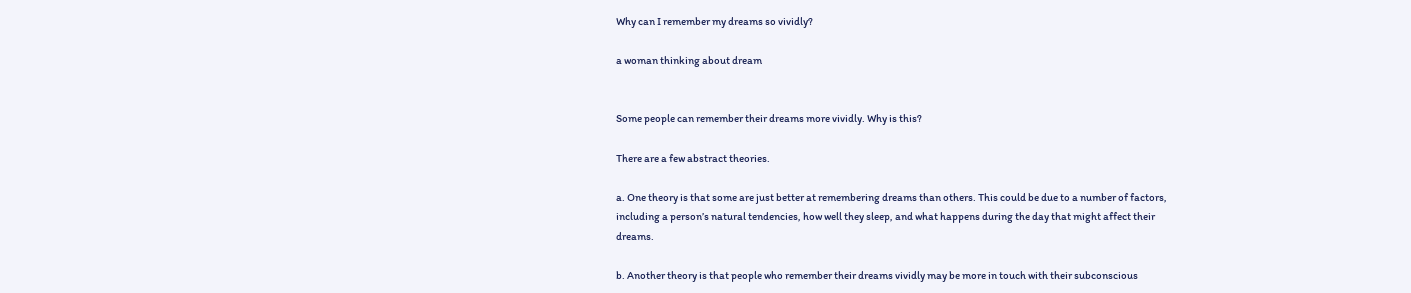Why can I remember my dreams so vividly?

a woman thinking about dream


Some people can remember their dreams more vividly. Why is this?

There are a few abstract theories.

a. One theory is that some are just better at remembering dreams than others. This could be due to a number of factors, including a person’s natural tendencies, how well they sleep, and what happens during the day that might affect their dreams.

b. Another theory is that people who remember their dreams vividly may be more in touch with their subconscious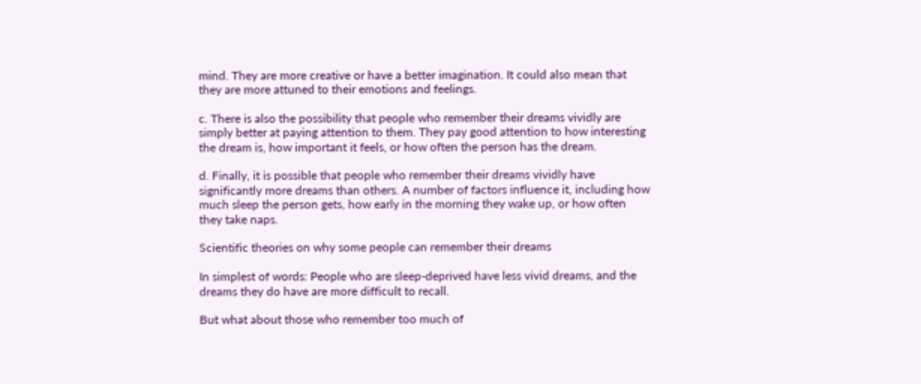mind. They are more creative or have a better imagination. It could also mean that they are more attuned to their emotions and feelings.

c. There is also the possibility that people who remember their dreams vividly are simply better at paying attention to them. They pay good attention to how interesting the dream is, how important it feels, or how often the person has the dream.

d. Finally, it is possible that people who remember their dreams vividly have significantly more dreams than others. A number of factors influence it, including how much sleep the person gets, how early in the morning they wake up, or how often they take naps.

Scientific theories on why some people can remember their dreams

In simplest of words: People who are sleep-deprived have less vivid dreams, and the dreams they do have are more difficult to recall.

But what about those who remember too much of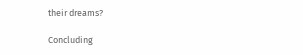their dreams?

Concluding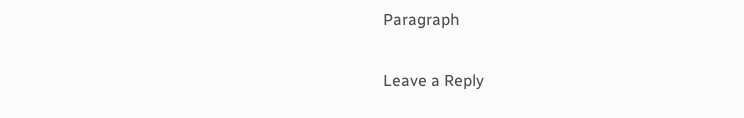Paragraph

Leave a Reply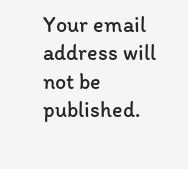Your email address will not be published.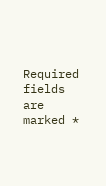Required fields are marked *